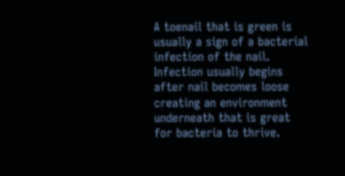A toenail that is green is usually a sign of a bacterial infection of the nail.  Infection usually begins after nail becomes loose creating an environment underneath that is great for bacteria to thrive.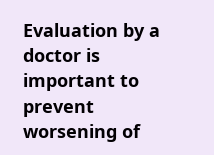Evaluation by a doctor is important to prevent worsening of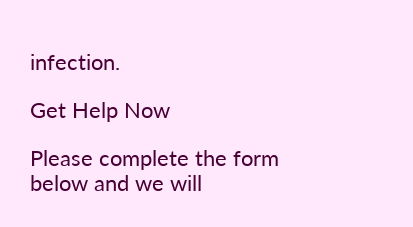infection.

Get Help Now

Please complete the form below and we will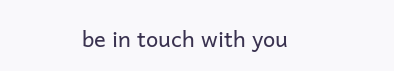be in touch with you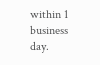within 1 business day.